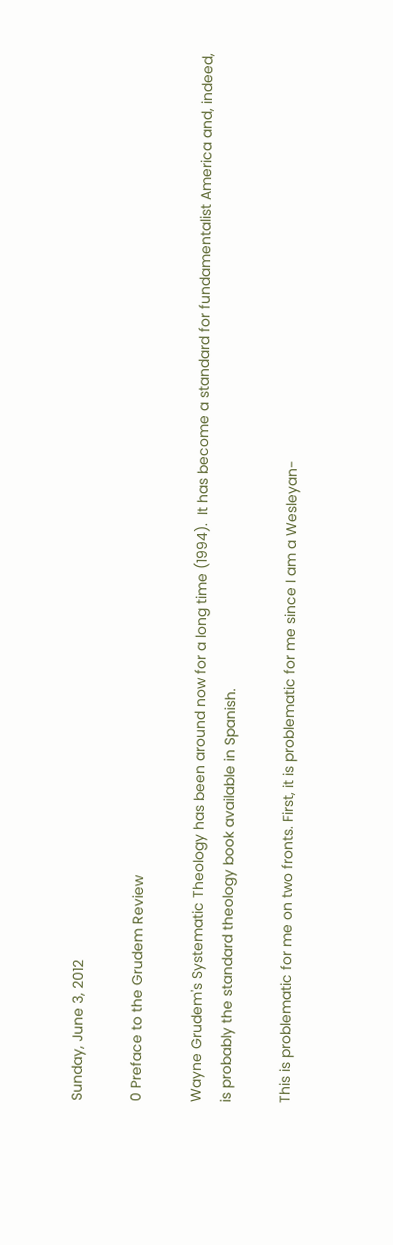Sunday, June 3, 2012

0 Preface to the Grudem Review

Wayne Grudem's Systematic Theology has been around now for a long time (1994).  It has become a standard for fundamentalist America and, indeed, is probably the standard theology book available in Spanish.

This is problematic for me on two fronts. First, it is problematic for me since I am a Wesleyan-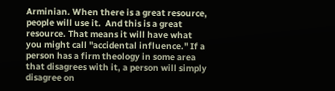Arminian. When there is a great resource, people will use it.  And this is a great resource. That means it will have what you might call "accidental influence." If a person has a firm theology in some area that disagrees with it, a person will simply disagree on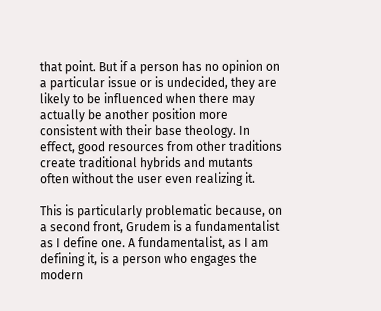that point. But if a person has no opinion on a particular issue or is undecided, they are likely to be influenced when there may actually be another position more consistent with their base theology. In effect, good resources from other traditions create traditional hybrids and mutants often without the user even realizing it.

This is particularly problematic because, on a second front, Grudem is a fundamentalist as I define one. A fundamentalist, as I am defining it, is a person who engages the modern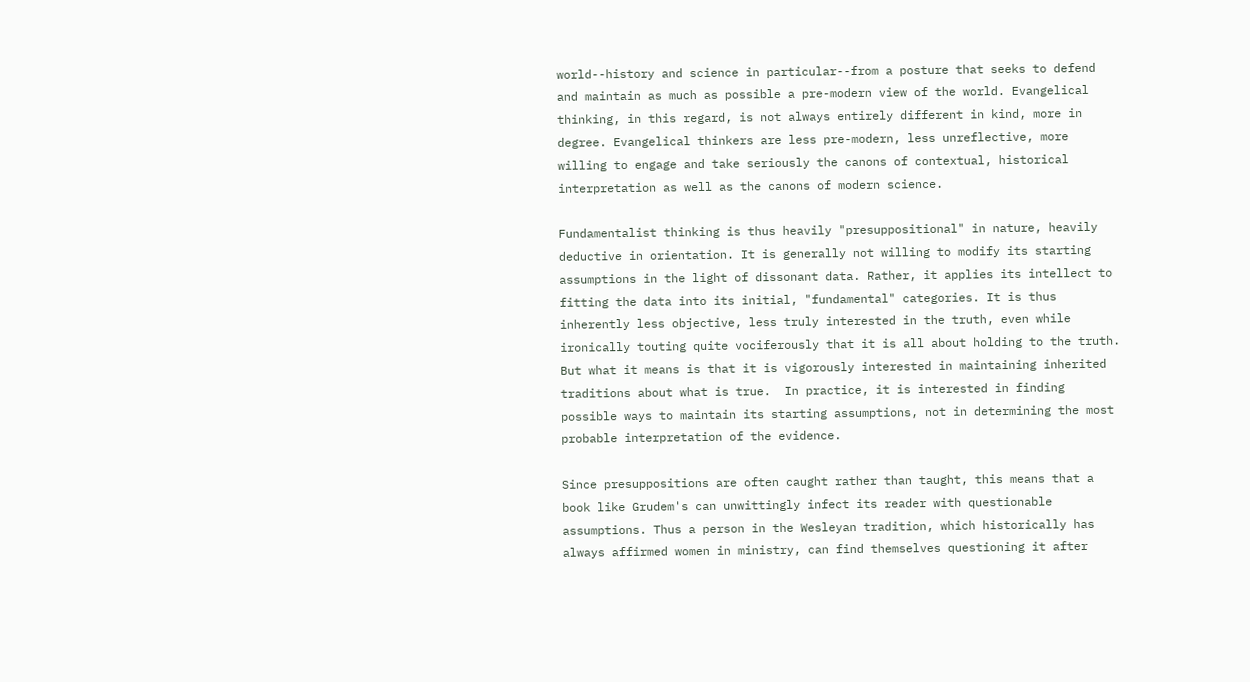world--history and science in particular--from a posture that seeks to defend and maintain as much as possible a pre-modern view of the world. Evangelical thinking, in this regard, is not always entirely different in kind, more in degree. Evangelical thinkers are less pre-modern, less unreflective, more willing to engage and take seriously the canons of contextual, historical interpretation as well as the canons of modern science.

Fundamentalist thinking is thus heavily "presuppositional" in nature, heavily deductive in orientation. It is generally not willing to modify its starting assumptions in the light of dissonant data. Rather, it applies its intellect to fitting the data into its initial, "fundamental" categories. It is thus inherently less objective, less truly interested in the truth, even while ironically touting quite vociferously that it is all about holding to the truth. But what it means is that it is vigorously interested in maintaining inherited traditions about what is true.  In practice, it is interested in finding possible ways to maintain its starting assumptions, not in determining the most probable interpretation of the evidence.

Since presuppositions are often caught rather than taught, this means that a book like Grudem's can unwittingly infect its reader with questionable assumptions. Thus a person in the Wesleyan tradition, which historically has always affirmed women in ministry, can find themselves questioning it after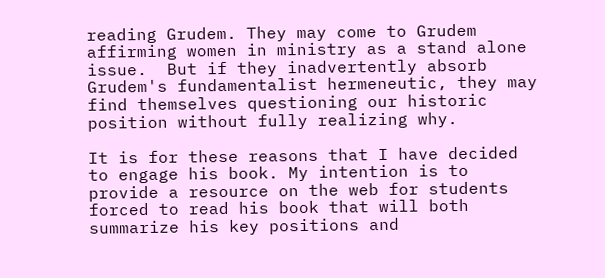reading Grudem. They may come to Grudem affirming women in ministry as a stand alone issue.  But if they inadvertently absorb Grudem's fundamentalist hermeneutic, they may find themselves questioning our historic position without fully realizing why.

It is for these reasons that I have decided to engage his book. My intention is to provide a resource on the web for students forced to read his book that will both summarize his key positions and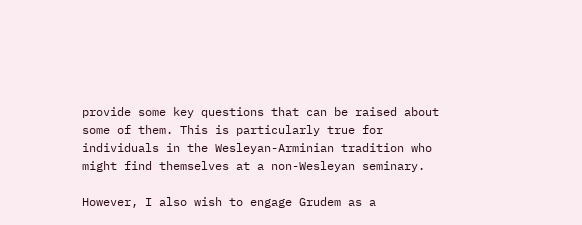provide some key questions that can be raised about some of them. This is particularly true for individuals in the Wesleyan-Arminian tradition who might find themselves at a non-Wesleyan seminary.

However, I also wish to engage Grudem as a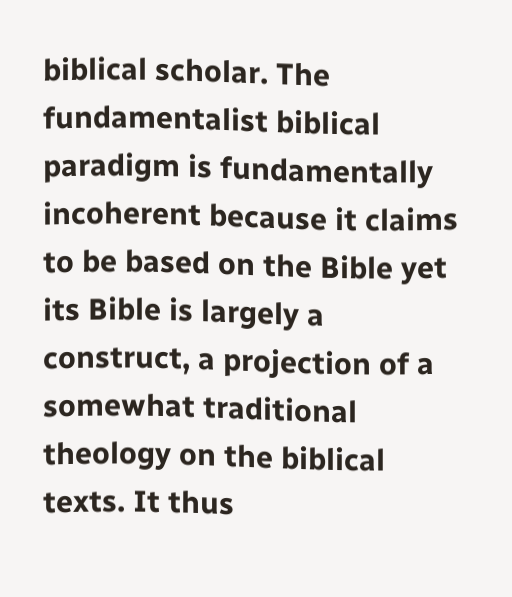biblical scholar. The fundamentalist biblical paradigm is fundamentally incoherent because it claims to be based on the Bible yet its Bible is largely a construct, a projection of a somewhat traditional theology on the biblical texts. It thus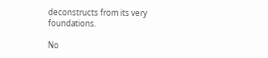deconstructs from its very foundations.

No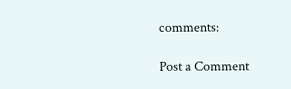comments:

Post a Comment